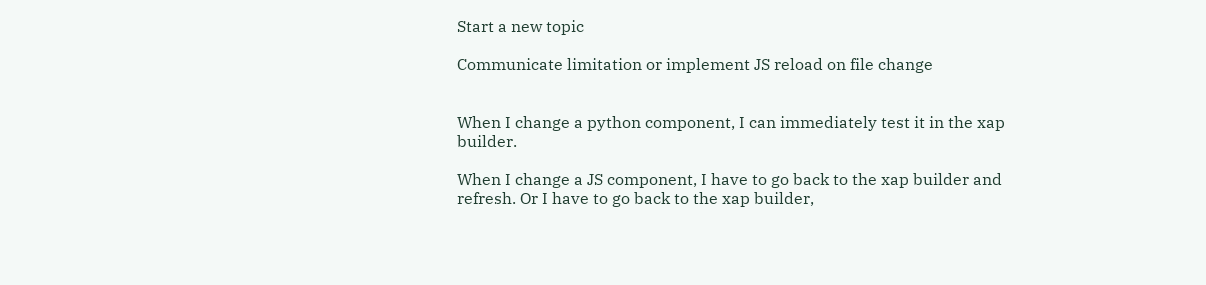Start a new topic

Communicate limitation or implement JS reload on file change


When I change a python component, I can immediately test it in the xap builder.

When I change a JS component, I have to go back to the xap builder and refresh. Or I have to go back to the xap builder,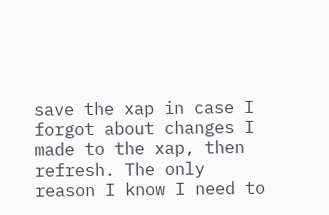save the xap in case I forgot about changes I made to the xap, then refresh. The only reason I know I need to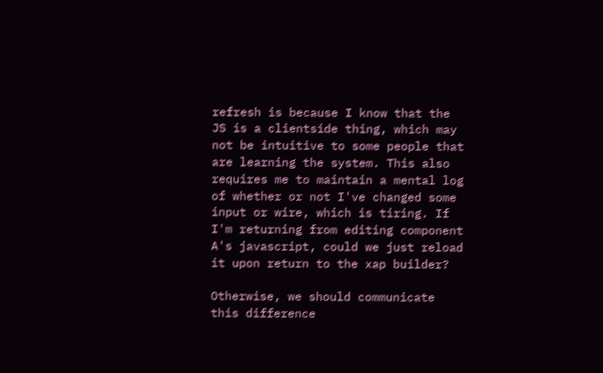refresh is because I know that the JS is a clientside thing, which may not be intuitive to some people that are learning the system. This also requires me to maintain a mental log of whether or not I've changed some input or wire, which is tiring. If I'm returning from editing component A's javascript, could we just reload it upon return to the xap builder?

Otherwise, we should communicate this difference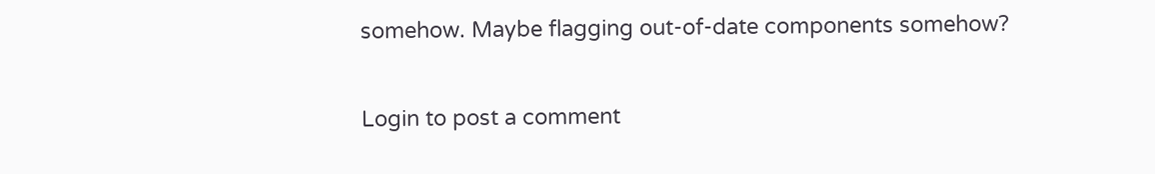somehow. Maybe flagging out-of-date components somehow?

Login to post a comment